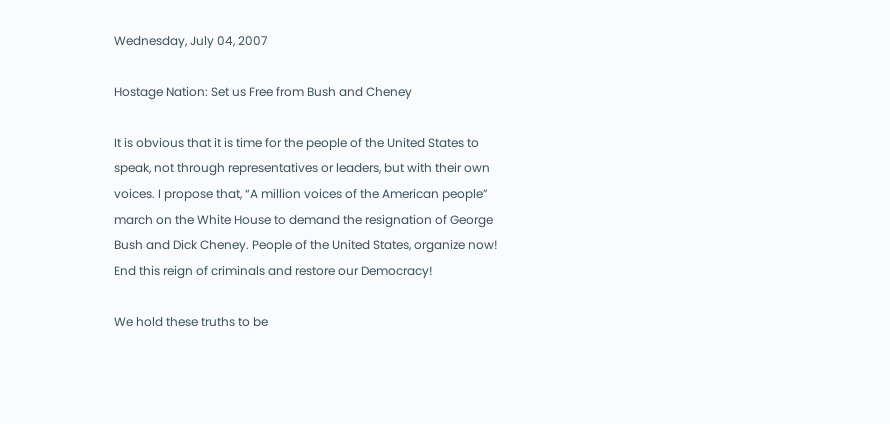Wednesday, July 04, 2007

Hostage Nation: Set us Free from Bush and Cheney

It is obvious that it is time for the people of the United States to speak, not through representatives or leaders, but with their own voices. I propose that, “A million voices of the American people” march on the White House to demand the resignation of George Bush and Dick Cheney. People of the United States, organize now! End this reign of criminals and restore our Democracy!

We hold these truths to be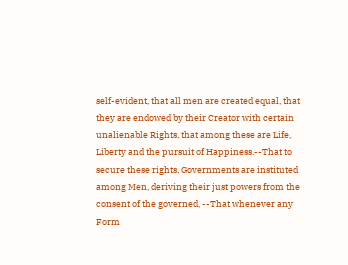self-evident, that all men are created equal, that they are endowed by their Creator with certain unalienable Rights, that among these are Life, Liberty and the pursuit of Happiness.--That to secure these rights, Governments are instituted among Men, deriving their just powers from the consent of the governed, --That whenever any Form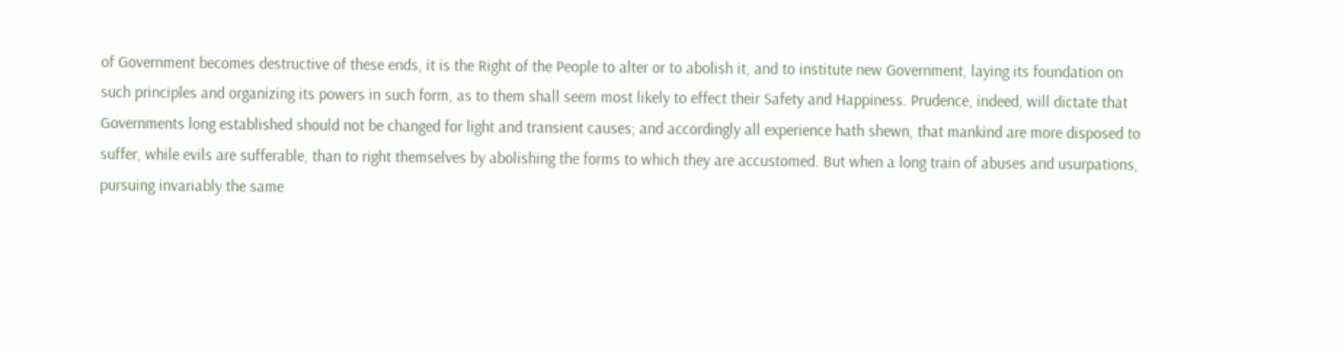of Government becomes destructive of these ends, it is the Right of the People to alter or to abolish it, and to institute new Government, laying its foundation on such principles and organizing its powers in such form, as to them shall seem most likely to effect their Safety and Happiness. Prudence, indeed, will dictate that Governments long established should not be changed for light and transient causes; and accordingly all experience hath shewn, that mankind are more disposed to suffer, while evils are sufferable, than to right themselves by abolishing the forms to which they are accustomed. But when a long train of abuses and usurpations, pursuing invariably the same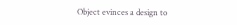Object evinces a design to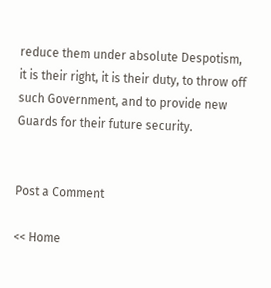reduce them under absolute Despotism, it is their right, it is their duty, to throw off such Government, and to provide new Guards for their future security.


Post a Comment

<< Home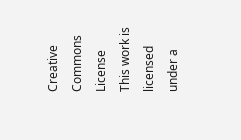Creative Commons License
This work is licensed under a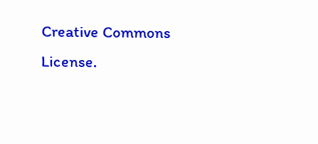Creative Commons License.